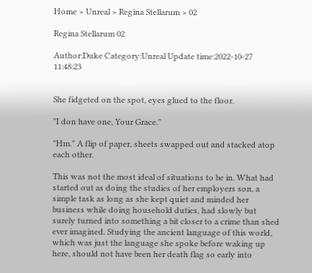Home > Unreal > Regina Stellarum > 02

Regina Stellarum 02

Author:Duke Category:Unreal Update time:2022-10-27 11:48:23


She fidgeted on the spot, eyes glued to the floor.

"I don have one, Your Grace."

"Hm." A flip of paper, sheets swapped out and stacked atop each other.

This was not the most ideal of situations to be in. What had started out as doing the studies of her employers son, a simple task as long as she kept quiet and minded her business while doing household duties, had slowly but surely turned into something a bit closer to a crime than shed ever imagined. Studying the ancient language of this world, which was just the language she spoke before waking up here, should not have been her death flag so early into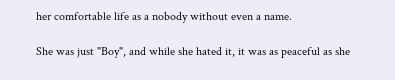her comfortable life as a nobody without even a name.

She was just "Boy", and while she hated it, it was as peaceful as she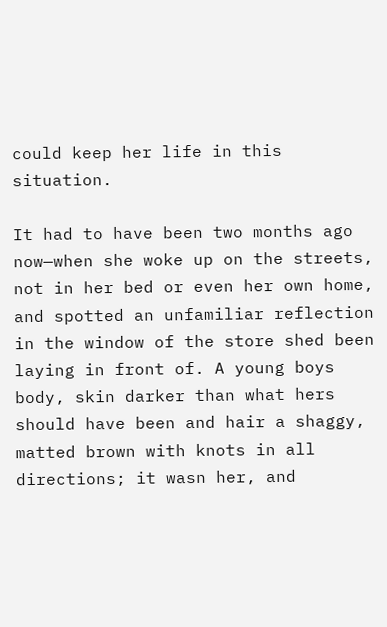could keep her life in this situation.

It had to have been two months ago now—when she woke up on the streets, not in her bed or even her own home, and spotted an unfamiliar reflection in the window of the store shed been laying in front of. A young boys body, skin darker than what hers should have been and hair a shaggy, matted brown with knots in all directions; it wasn her, and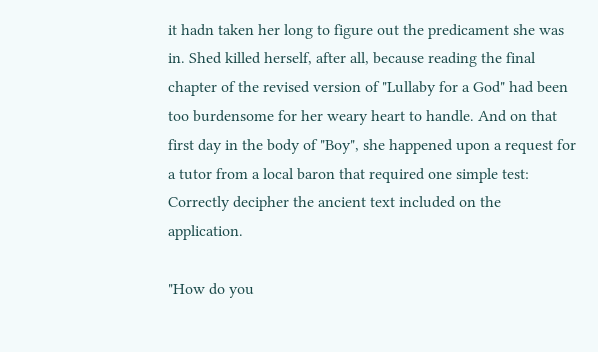it hadn taken her long to figure out the predicament she was in. Shed killed herself, after all, because reading the final chapter of the revised version of "Lullaby for a God" had been too burdensome for her weary heart to handle. And on that first day in the body of "Boy", she happened upon a request for a tutor from a local baron that required one simple test: Correctly decipher the ancient text included on the application.

"How do you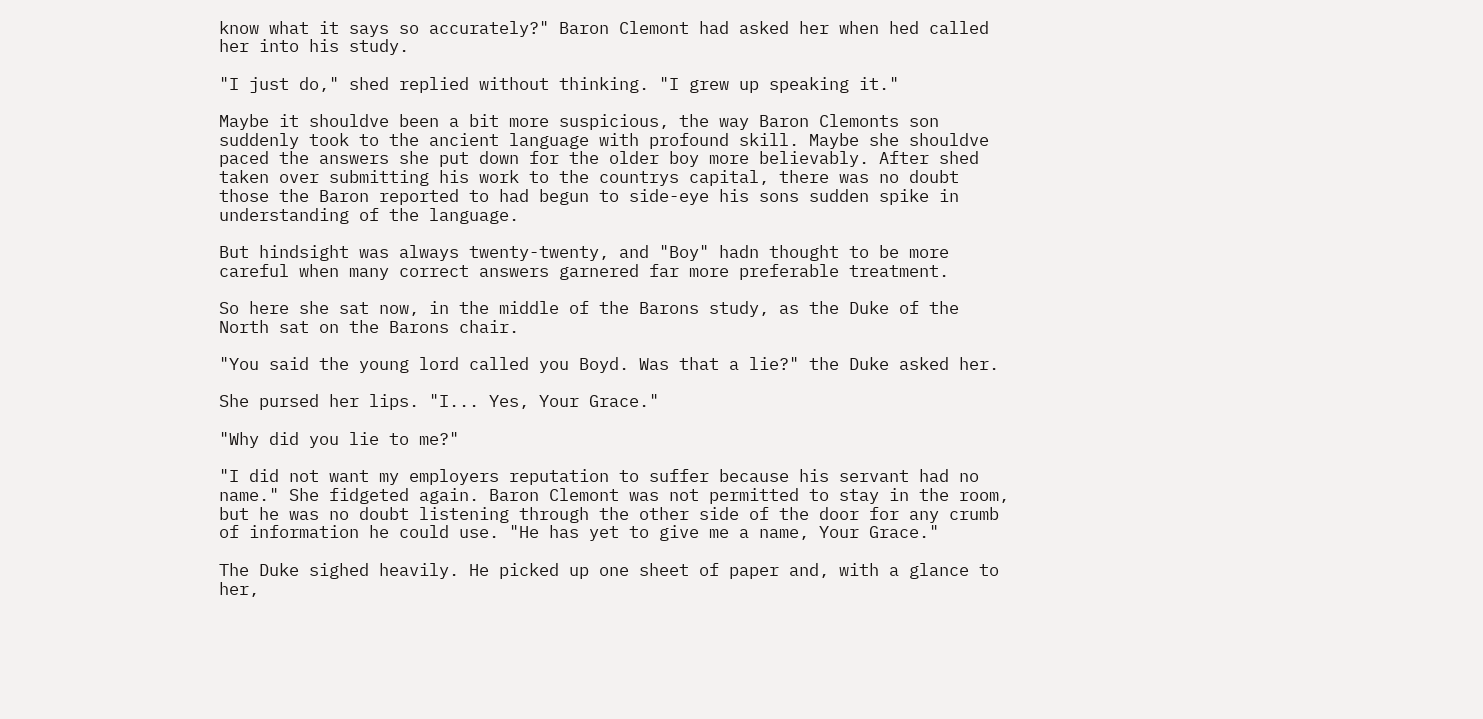know what it says so accurately?" Baron Clemont had asked her when hed called her into his study.

"I just do," shed replied without thinking. "I grew up speaking it."

Maybe it shouldve been a bit more suspicious, the way Baron Clemonts son suddenly took to the ancient language with profound skill. Maybe she shouldve paced the answers she put down for the older boy more believably. After shed taken over submitting his work to the countrys capital, there was no doubt those the Baron reported to had begun to side-eye his sons sudden spike in understanding of the language.

But hindsight was always twenty-twenty, and "Boy" hadn thought to be more careful when many correct answers garnered far more preferable treatment.

So here she sat now, in the middle of the Barons study, as the Duke of the North sat on the Barons chair.

"You said the young lord called you Boyd. Was that a lie?" the Duke asked her.

She pursed her lips. "I... Yes, Your Grace."

"Why did you lie to me?"

"I did not want my employers reputation to suffer because his servant had no name." She fidgeted again. Baron Clemont was not permitted to stay in the room, but he was no doubt listening through the other side of the door for any crumb of information he could use. "He has yet to give me a name, Your Grace."

The Duke sighed heavily. He picked up one sheet of paper and, with a glance to her,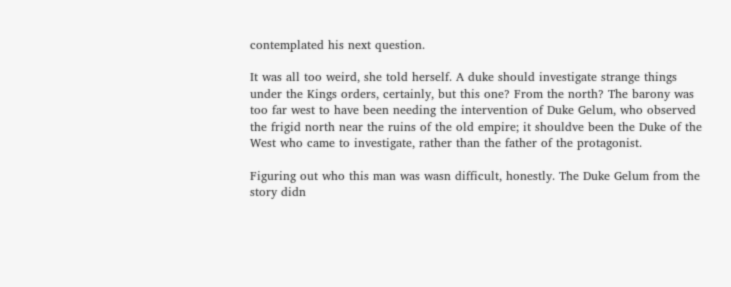contemplated his next question.

It was all too weird, she told herself. A duke should investigate strange things under the Kings orders, certainly, but this one? From the north? The barony was too far west to have been needing the intervention of Duke Gelum, who observed the frigid north near the ruins of the old empire; it shouldve been the Duke of the West who came to investigate, rather than the father of the protagonist.

Figuring out who this man was wasn difficult, honestly. The Duke Gelum from the story didn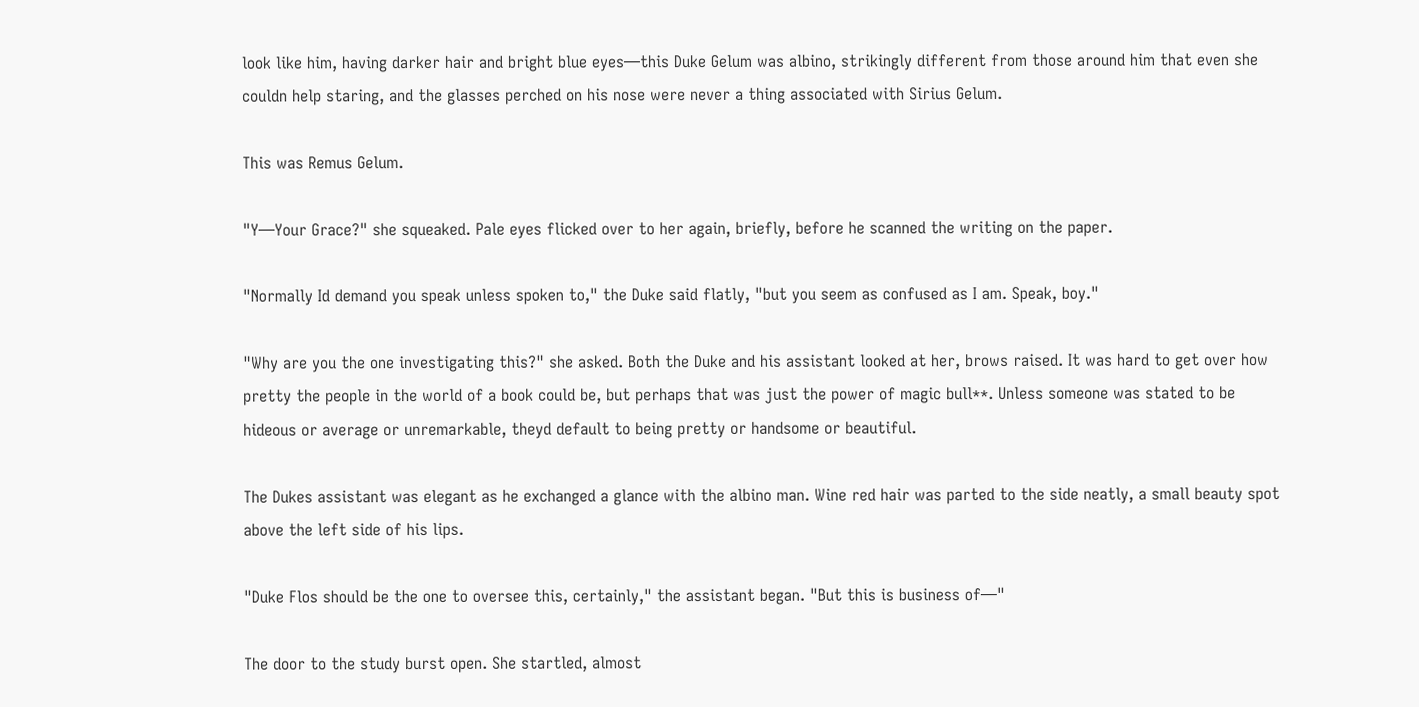look like him, having darker hair and bright blue eyes—this Duke Gelum was albino, strikingly different from those around him that even she couldn help staring, and the glasses perched on his nose were never a thing associated with Sirius Gelum.

This was Remus Gelum.

"Y—Your Grace?" she squeaked. Pale eyes flicked over to her again, briefly, before he scanned the writing on the paper.

"Normally Id demand you speak unless spoken to," the Duke said flatly, "but you seem as confused as I am. Speak, boy."

"Why are you the one investigating this?" she asked. Both the Duke and his assistant looked at her, brows raised. It was hard to get over how pretty the people in the world of a book could be, but perhaps that was just the power of magic bull**. Unless someone was stated to be hideous or average or unremarkable, theyd default to being pretty or handsome or beautiful.

The Dukes assistant was elegant as he exchanged a glance with the albino man. Wine red hair was parted to the side neatly, a small beauty spot above the left side of his lips.

"Duke Flos should be the one to oversee this, certainly," the assistant began. "But this is business of—"

The door to the study burst open. She startled, almost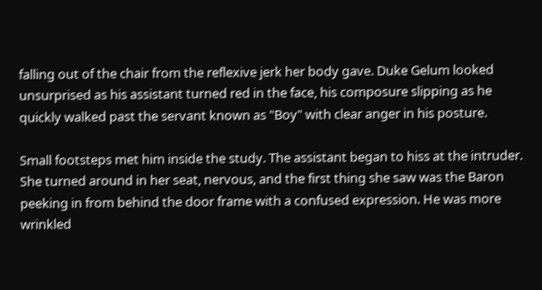falling out of the chair from the reflexive jerk her body gave. Duke Gelum looked unsurprised as his assistant turned red in the face, his composure slipping as he quickly walked past the servant known as "Boy" with clear anger in his posture.

Small footsteps met him inside the study. The assistant began to hiss at the intruder. She turned around in her seat, nervous, and the first thing she saw was the Baron peeking in from behind the door frame with a confused expression. He was more wrinkled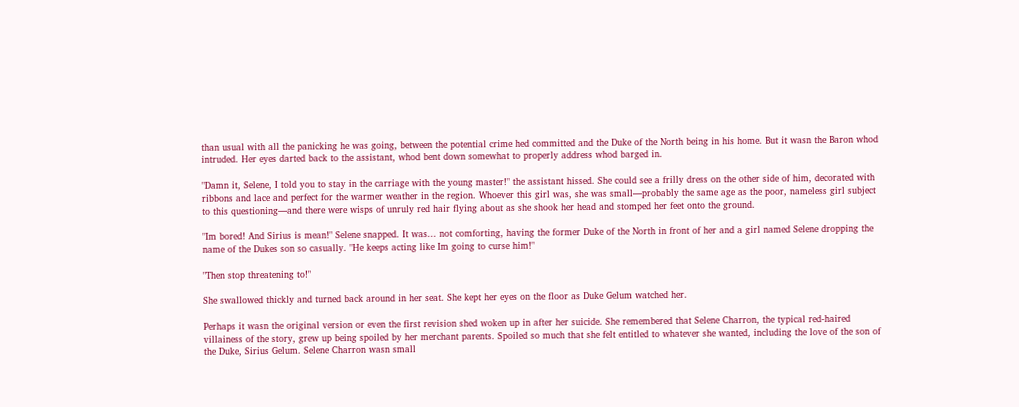than usual with all the panicking he was going, between the potential crime hed committed and the Duke of the North being in his home. But it wasn the Baron whod intruded. Her eyes darted back to the assistant, whod bent down somewhat to properly address whod barged in.

"Damn it, Selene, I told you to stay in the carriage with the young master!" the assistant hissed. She could see a frilly dress on the other side of him, decorated with ribbons and lace and perfect for the warmer weather in the region. Whoever this girl was, she was small—probably the same age as the poor, nameless girl subject to this questioning—and there were wisps of unruly red hair flying about as she shook her head and stomped her feet onto the ground.

"Im bored! And Sirius is mean!" Selene snapped. It was... not comforting, having the former Duke of the North in front of her and a girl named Selene dropping the name of the Dukes son so casually. "He keeps acting like Im going to curse him!"

"Then stop threatening to!"

She swallowed thickly and turned back around in her seat. She kept her eyes on the floor as Duke Gelum watched her.

Perhaps it wasn the original version or even the first revision shed woken up in after her suicide. She remembered that Selene Charron, the typical red-haired villainess of the story, grew up being spoiled by her merchant parents. Spoiled so much that she felt entitled to whatever she wanted, including the love of the son of the Duke, Sirius Gelum. Selene Charron wasn small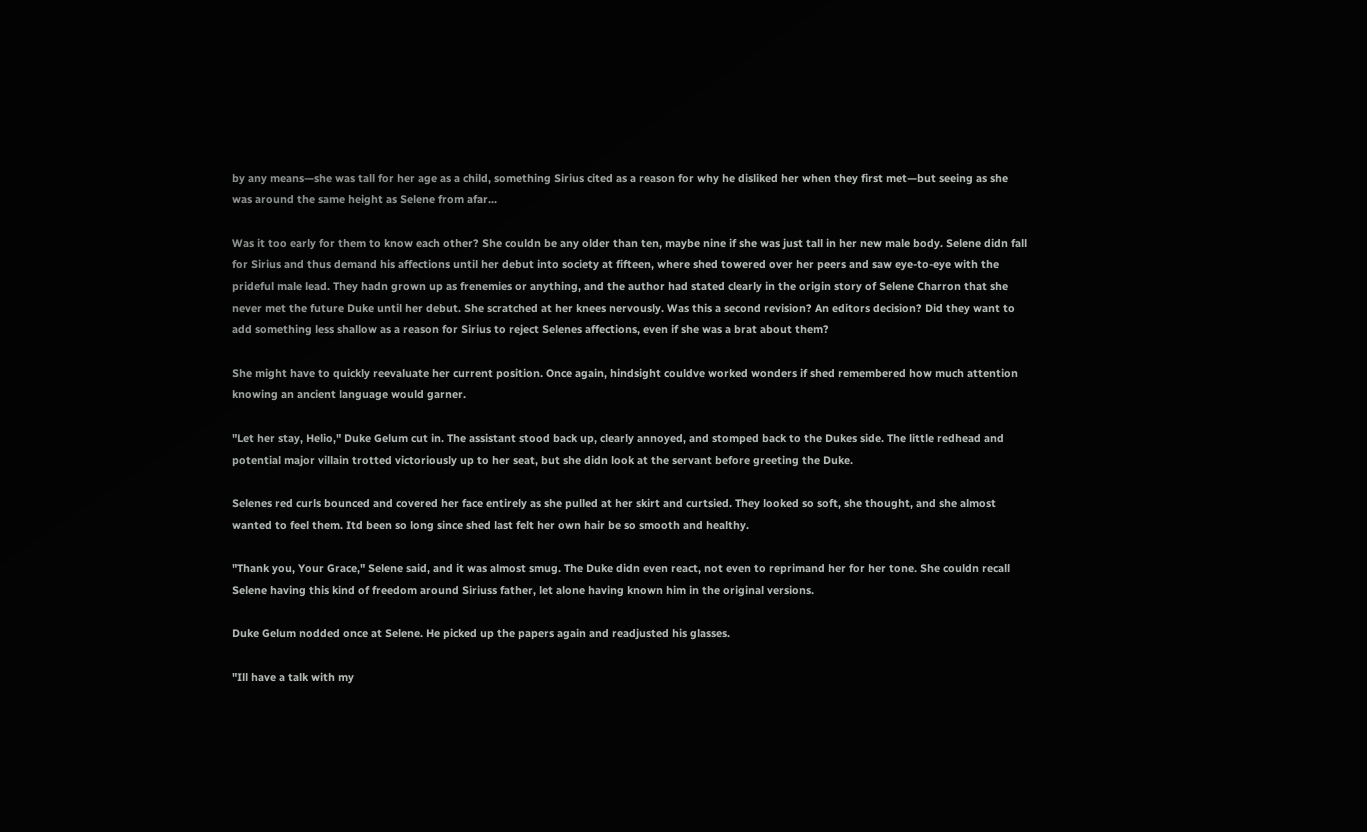by any means—she was tall for her age as a child, something Sirius cited as a reason for why he disliked her when they first met—but seeing as she was around the same height as Selene from afar...

Was it too early for them to know each other? She couldn be any older than ten, maybe nine if she was just tall in her new male body. Selene didn fall for Sirius and thus demand his affections until her debut into society at fifteen, where shed towered over her peers and saw eye-to-eye with the prideful male lead. They hadn grown up as frenemies or anything, and the author had stated clearly in the origin story of Selene Charron that she never met the future Duke until her debut. She scratched at her knees nervously. Was this a second revision? An editors decision? Did they want to add something less shallow as a reason for Sirius to reject Selenes affections, even if she was a brat about them?

She might have to quickly reevaluate her current position. Once again, hindsight couldve worked wonders if shed remembered how much attention knowing an ancient language would garner.

"Let her stay, Helio," Duke Gelum cut in. The assistant stood back up, clearly annoyed, and stomped back to the Dukes side. The little redhead and potential major villain trotted victoriously up to her seat, but she didn look at the servant before greeting the Duke.

Selenes red curls bounced and covered her face entirely as she pulled at her skirt and curtsied. They looked so soft, she thought, and she almost wanted to feel them. Itd been so long since shed last felt her own hair be so smooth and healthy.

"Thank you, Your Grace," Selene said, and it was almost smug. The Duke didn even react, not even to reprimand her for her tone. She couldn recall Selene having this kind of freedom around Siriuss father, let alone having known him in the original versions.

Duke Gelum nodded once at Selene. He picked up the papers again and readjusted his glasses.

"Ill have a talk with my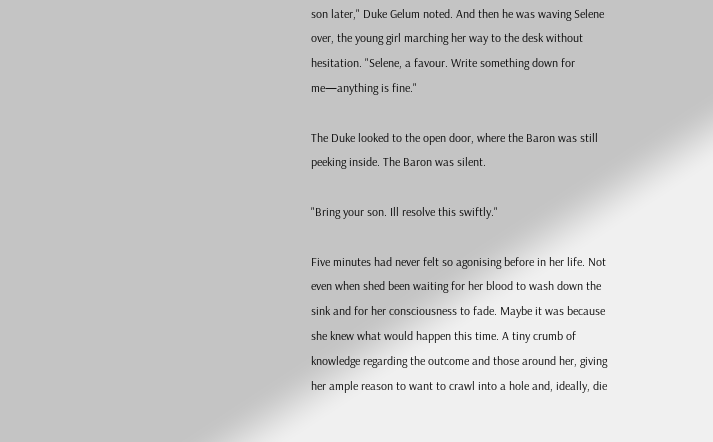son later," Duke Gelum noted. And then he was waving Selene over, the young girl marching her way to the desk without hesitation. "Selene, a favour. Write something down for me—anything is fine."

The Duke looked to the open door, where the Baron was still peeking inside. The Baron was silent.

"Bring your son. Ill resolve this swiftly."

Five minutes had never felt so agonising before in her life. Not even when shed been waiting for her blood to wash down the sink and for her consciousness to fade. Maybe it was because she knew what would happen this time. A tiny crumb of knowledge regarding the outcome and those around her, giving her ample reason to want to crawl into a hole and, ideally, die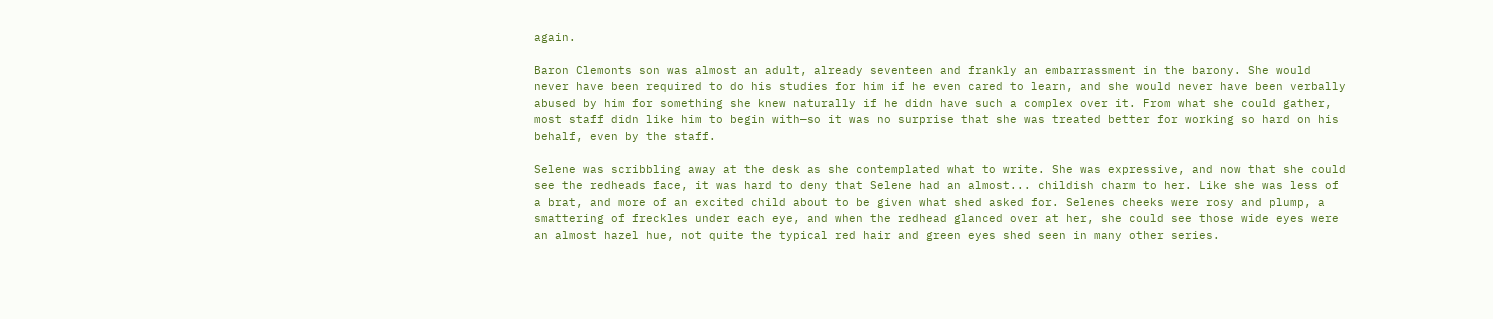again.

Baron Clemonts son was almost an adult, already seventeen and frankly an embarrassment in the barony. She would never have been required to do his studies for him if he even cared to learn, and she would never have been verbally abused by him for something she knew naturally if he didn have such a complex over it. From what she could gather, most staff didn like him to begin with—so it was no surprise that she was treated better for working so hard on his behalf, even by the staff.

Selene was scribbling away at the desk as she contemplated what to write. She was expressive, and now that she could see the redheads face, it was hard to deny that Selene had an almost... childish charm to her. Like she was less of a brat, and more of an excited child about to be given what shed asked for. Selenes cheeks were rosy and plump, a smattering of freckles under each eye, and when the redhead glanced over at her, she could see those wide eyes were an almost hazel hue, not quite the typical red hair and green eyes shed seen in many other series.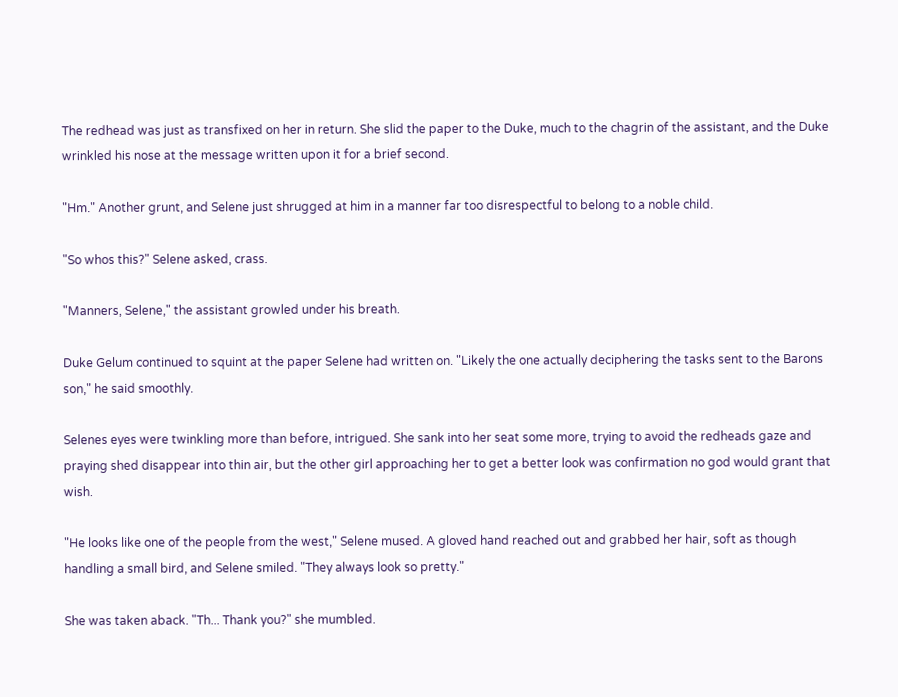The redhead was just as transfixed on her in return. She slid the paper to the Duke, much to the chagrin of the assistant, and the Duke wrinkled his nose at the message written upon it for a brief second.

"Hm." Another grunt, and Selene just shrugged at him in a manner far too disrespectful to belong to a noble child.

"So whos this?" Selene asked, crass.

"Manners, Selene," the assistant growled under his breath.

Duke Gelum continued to squint at the paper Selene had written on. "Likely the one actually deciphering the tasks sent to the Barons son," he said smoothly.

Selenes eyes were twinkling more than before, intrigued. She sank into her seat some more, trying to avoid the redheads gaze and praying shed disappear into thin air, but the other girl approaching her to get a better look was confirmation no god would grant that wish.

"He looks like one of the people from the west," Selene mused. A gloved hand reached out and grabbed her hair, soft as though handling a small bird, and Selene smiled. "They always look so pretty."

She was taken aback. "Th... Thank you?" she mumbled.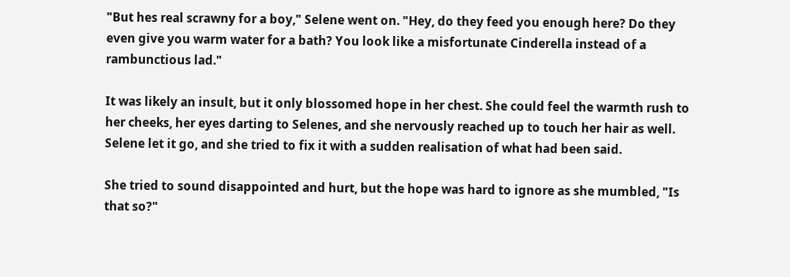"But hes real scrawny for a boy," Selene went on. "Hey, do they feed you enough here? Do they even give you warm water for a bath? You look like a misfortunate Cinderella instead of a rambunctious lad."

It was likely an insult, but it only blossomed hope in her chest. She could feel the warmth rush to her cheeks, her eyes darting to Selenes, and she nervously reached up to touch her hair as well. Selene let it go, and she tried to fix it with a sudden realisation of what had been said.

She tried to sound disappointed and hurt, but the hope was hard to ignore as she mumbled, "Is that so?"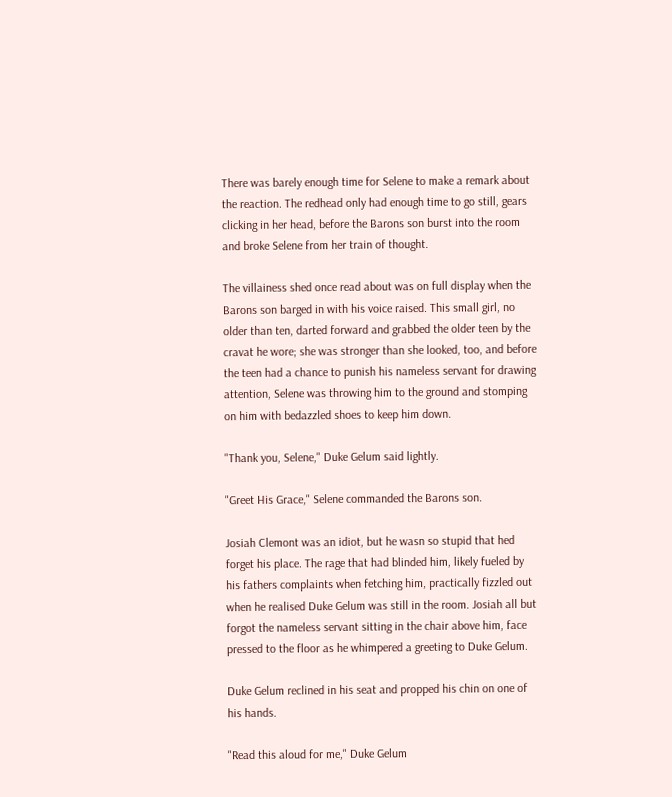There was barely enough time for Selene to make a remark about the reaction. The redhead only had enough time to go still, gears clicking in her head, before the Barons son burst into the room and broke Selene from her train of thought.

The villainess shed once read about was on full display when the Barons son barged in with his voice raised. This small girl, no older than ten, darted forward and grabbed the older teen by the cravat he wore; she was stronger than she looked, too, and before the teen had a chance to punish his nameless servant for drawing attention, Selene was throwing him to the ground and stomping on him with bedazzled shoes to keep him down.

"Thank you, Selene," Duke Gelum said lightly.

"Greet His Grace," Selene commanded the Barons son.

Josiah Clemont was an idiot, but he wasn so stupid that hed forget his place. The rage that had blinded him, likely fueled by his fathers complaints when fetching him, practically fizzled out when he realised Duke Gelum was still in the room. Josiah all but forgot the nameless servant sitting in the chair above him, face pressed to the floor as he whimpered a greeting to Duke Gelum.

Duke Gelum reclined in his seat and propped his chin on one of his hands.

"Read this aloud for me," Duke Gelum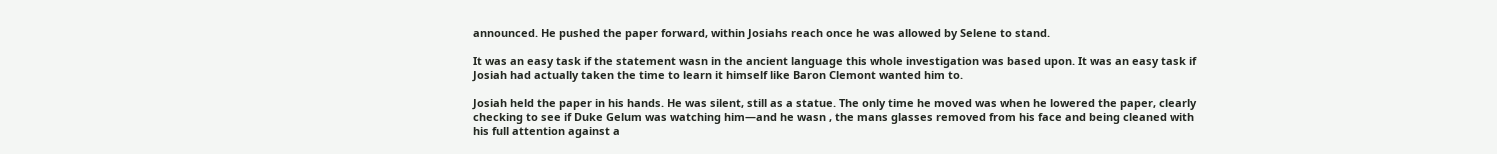announced. He pushed the paper forward, within Josiahs reach once he was allowed by Selene to stand.

It was an easy task if the statement wasn in the ancient language this whole investigation was based upon. It was an easy task if Josiah had actually taken the time to learn it himself like Baron Clemont wanted him to.

Josiah held the paper in his hands. He was silent, still as a statue. The only time he moved was when he lowered the paper, clearly checking to see if Duke Gelum was watching him—and he wasn , the mans glasses removed from his face and being cleaned with his full attention against a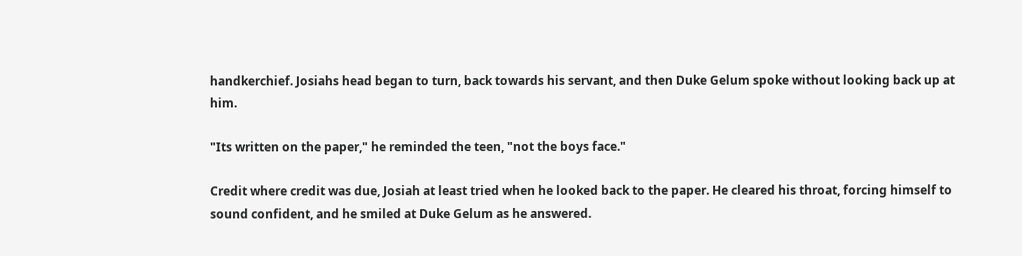handkerchief. Josiahs head began to turn, back towards his servant, and then Duke Gelum spoke without looking back up at him.

"Its written on the paper," he reminded the teen, "not the boys face."

Credit where credit was due, Josiah at least tried when he looked back to the paper. He cleared his throat, forcing himself to sound confident, and he smiled at Duke Gelum as he answered.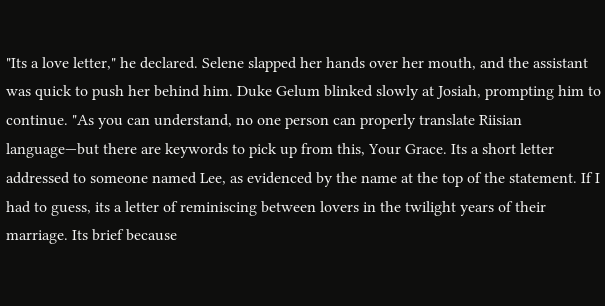"Its a love letter," he declared. Selene slapped her hands over her mouth, and the assistant was quick to push her behind him. Duke Gelum blinked slowly at Josiah, prompting him to continue. "As you can understand, no one person can properly translate Riisian language—but there are keywords to pick up from this, Your Grace. Its a short letter addressed to someone named Lee, as evidenced by the name at the top of the statement. If I had to guess, its a letter of reminiscing between lovers in the twilight years of their marriage. Its brief because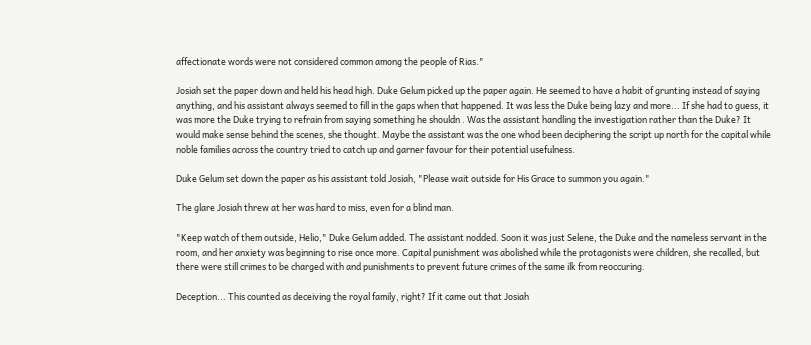affectionate words were not considered common among the people of Rias."

Josiah set the paper down and held his head high. Duke Gelum picked up the paper again. He seemed to have a habit of grunting instead of saying anything, and his assistant always seemed to fill in the gaps when that happened. It was less the Duke being lazy and more... If she had to guess, it was more the Duke trying to refrain from saying something he shouldn . Was the assistant handling the investigation rather than the Duke? It would make sense behind the scenes, she thought. Maybe the assistant was the one whod been deciphering the script up north for the capital while noble families across the country tried to catch up and garner favour for their potential usefulness.

Duke Gelum set down the paper as his assistant told Josiah, "Please wait outside for His Grace to summon you again."

The glare Josiah threw at her was hard to miss, even for a blind man.

"Keep watch of them outside, Helio," Duke Gelum added. The assistant nodded. Soon it was just Selene, the Duke and the nameless servant in the room, and her anxiety was beginning to rise once more. Capital punishment was abolished while the protagonists were children, she recalled, but there were still crimes to be charged with and punishments to prevent future crimes of the same ilk from reoccuring.

Deception... This counted as deceiving the royal family, right? If it came out that Josiah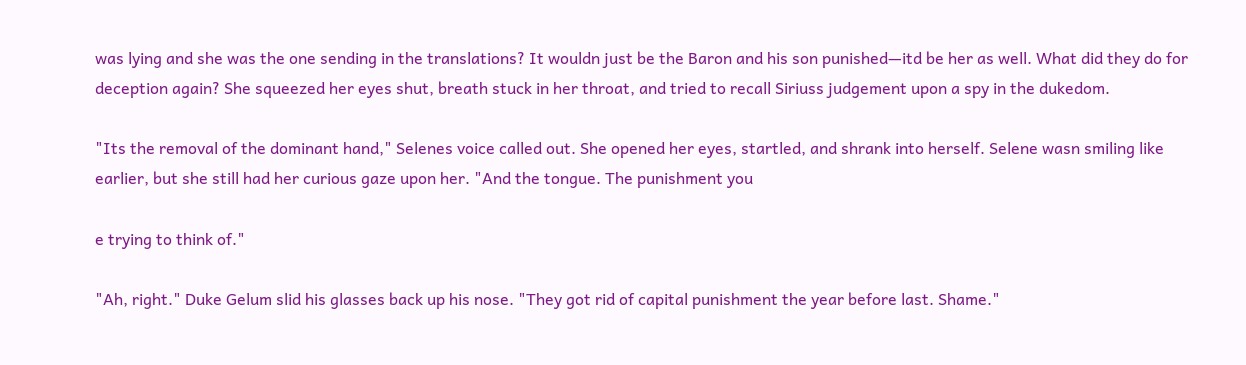was lying and she was the one sending in the translations? It wouldn just be the Baron and his son punished—itd be her as well. What did they do for deception again? She squeezed her eyes shut, breath stuck in her throat, and tried to recall Siriuss judgement upon a spy in the dukedom.

"Its the removal of the dominant hand," Selenes voice called out. She opened her eyes, startled, and shrank into herself. Selene wasn smiling like earlier, but she still had her curious gaze upon her. "And the tongue. The punishment you

e trying to think of."

"Ah, right." Duke Gelum slid his glasses back up his nose. "They got rid of capital punishment the year before last. Shame."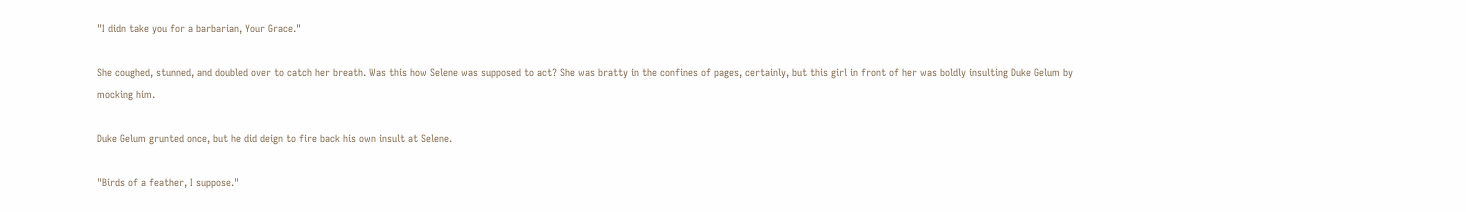"I didn take you for a barbarian, Your Grace."

She coughed, stunned, and doubled over to catch her breath. Was this how Selene was supposed to act? She was bratty in the confines of pages, certainly, but this girl in front of her was boldly insulting Duke Gelum by mocking him.

Duke Gelum grunted once, but he did deign to fire back his own insult at Selene.

"Birds of a feather, I suppose."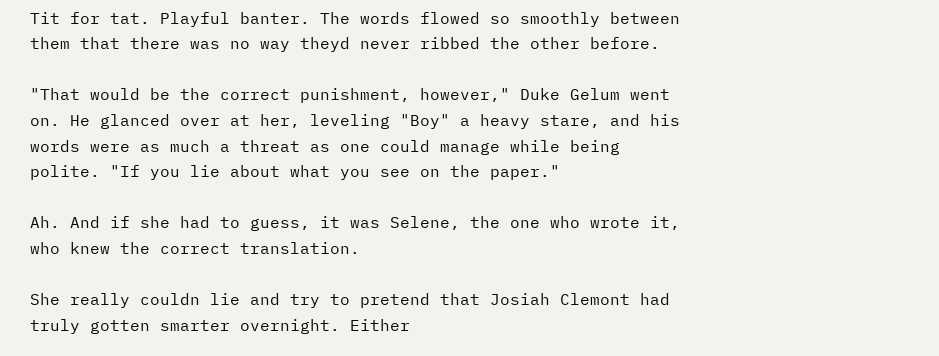Tit for tat. Playful banter. The words flowed so smoothly between them that there was no way theyd never ribbed the other before.

"That would be the correct punishment, however," Duke Gelum went on. He glanced over at her, leveling "Boy" a heavy stare, and his words were as much a threat as one could manage while being polite. "If you lie about what you see on the paper."

Ah. And if she had to guess, it was Selene, the one who wrote it, who knew the correct translation.

She really couldn lie and try to pretend that Josiah Clemont had truly gotten smarter overnight. Either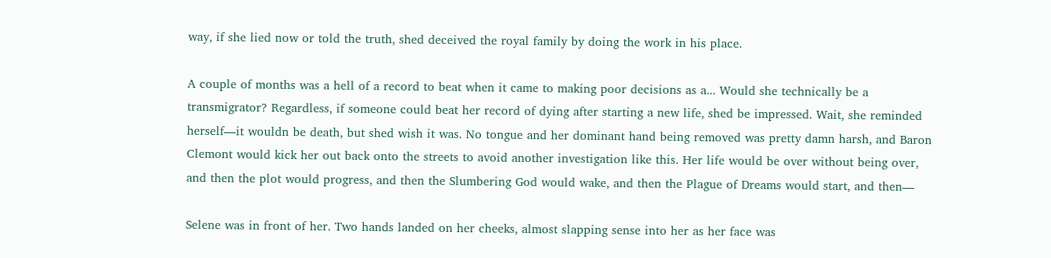way, if she lied now or told the truth, shed deceived the royal family by doing the work in his place.

A couple of months was a hell of a record to beat when it came to making poor decisions as a... Would she technically be a transmigrator? Regardless, if someone could beat her record of dying after starting a new life, shed be impressed. Wait, she reminded herself—it wouldn be death, but shed wish it was. No tongue and her dominant hand being removed was pretty damn harsh, and Baron Clemont would kick her out back onto the streets to avoid another investigation like this. Her life would be over without being over, and then the plot would progress, and then the Slumbering God would wake, and then the Plague of Dreams would start, and then—

Selene was in front of her. Two hands landed on her cheeks, almost slapping sense into her as her face was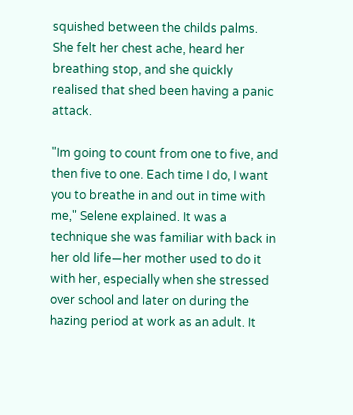squished between the childs palms. She felt her chest ache, heard her breathing stop, and she quickly realised that shed been having a panic attack.

"Im going to count from one to five, and then five to one. Each time I do, I want you to breathe in and out in time with me," Selene explained. It was a technique she was familiar with back in her old life—her mother used to do it with her, especially when she stressed over school and later on during the hazing period at work as an adult. It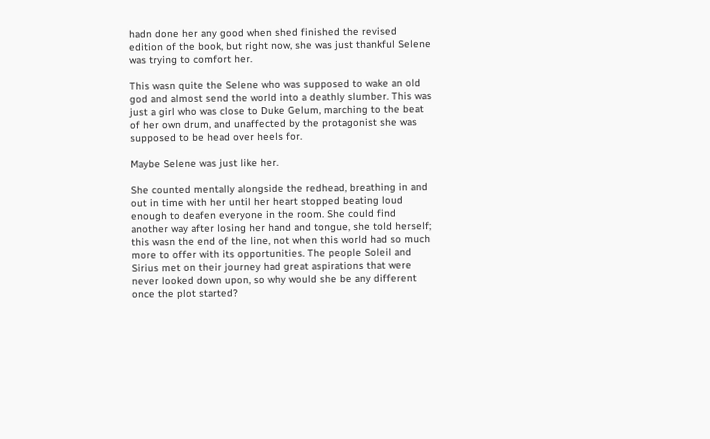hadn done her any good when shed finished the revised edition of the book, but right now, she was just thankful Selene was trying to comfort her.

This wasn quite the Selene who was supposed to wake an old god and almost send the world into a deathly slumber. This was just a girl who was close to Duke Gelum, marching to the beat of her own drum, and unaffected by the protagonist she was supposed to be head over heels for.

Maybe Selene was just like her.

She counted mentally alongside the redhead, breathing in and out in time with her until her heart stopped beating loud enough to deafen everyone in the room. She could find another way after losing her hand and tongue, she told herself; this wasn the end of the line, not when this world had so much more to offer with its opportunities. The people Soleil and Sirius met on their journey had great aspirations that were never looked down upon, so why would she be any different once the plot started?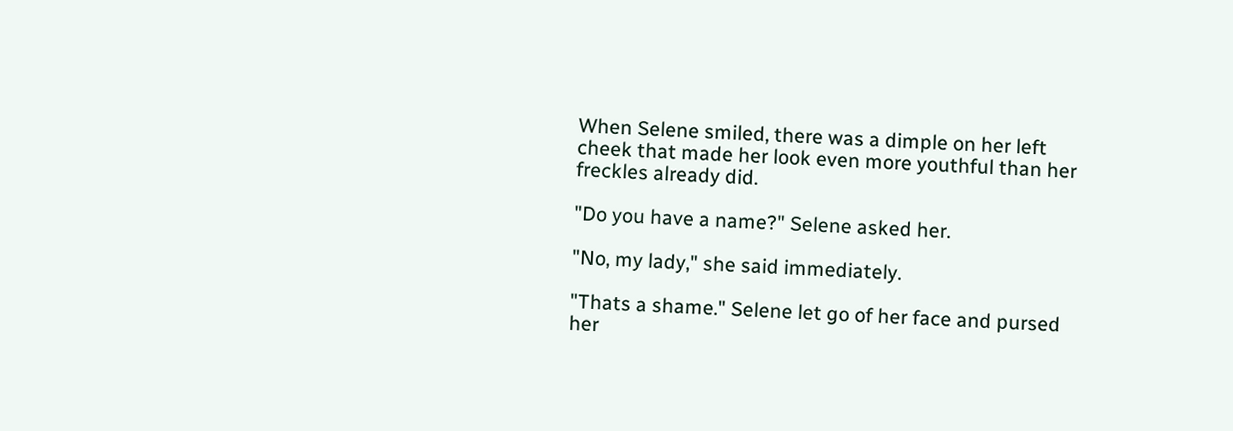When Selene smiled, there was a dimple on her left cheek that made her look even more youthful than her freckles already did.

"Do you have a name?" Selene asked her.

"No, my lady," she said immediately.

"Thats a shame." Selene let go of her face and pursed her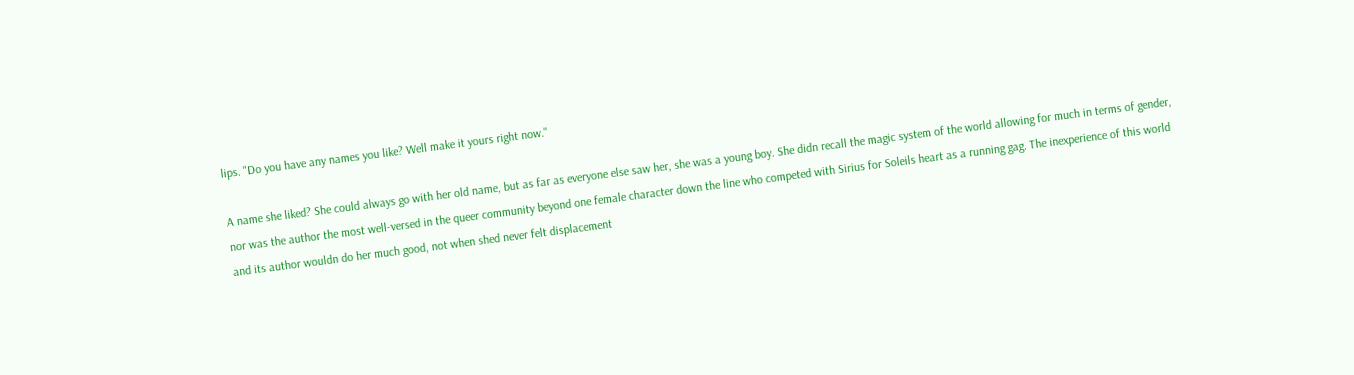lips. "Do you have any names you like? Well make it yours right now."

A name she liked? She could always go with her old name, but as far as everyone else saw her, she was a young boy. She didn recall the magic system of the world allowing for much in terms of gender, nor was the author the most well-versed in the queer community beyond one female character down the line who competed with Sirius for Soleils heart as a running gag. The inexperience of this world and its author wouldn do her much good, not when shed never felt displacement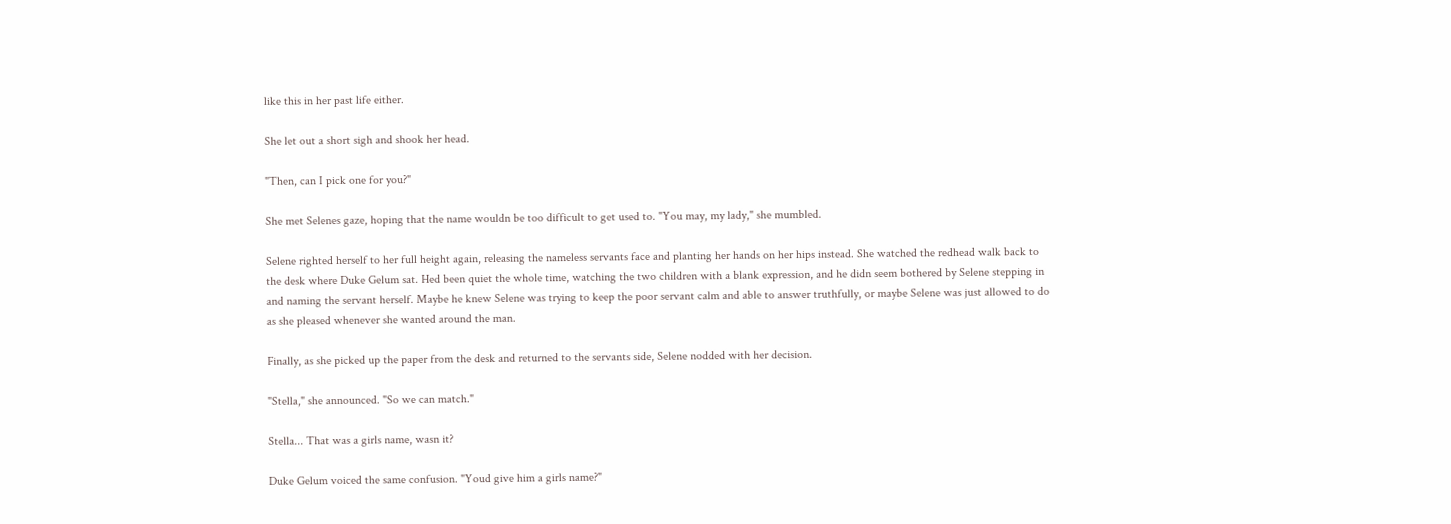like this in her past life either.

She let out a short sigh and shook her head.

"Then, can I pick one for you?"

She met Selenes gaze, hoping that the name wouldn be too difficult to get used to. "You may, my lady," she mumbled.

Selene righted herself to her full height again, releasing the nameless servants face and planting her hands on her hips instead. She watched the redhead walk back to the desk where Duke Gelum sat. Hed been quiet the whole time, watching the two children with a blank expression, and he didn seem bothered by Selene stepping in and naming the servant herself. Maybe he knew Selene was trying to keep the poor servant calm and able to answer truthfully, or maybe Selene was just allowed to do as she pleased whenever she wanted around the man.

Finally, as she picked up the paper from the desk and returned to the servants side, Selene nodded with her decision.

"Stella," she announced. "So we can match."

Stella... That was a girls name, wasn it?

Duke Gelum voiced the same confusion. "Youd give him a girls name?"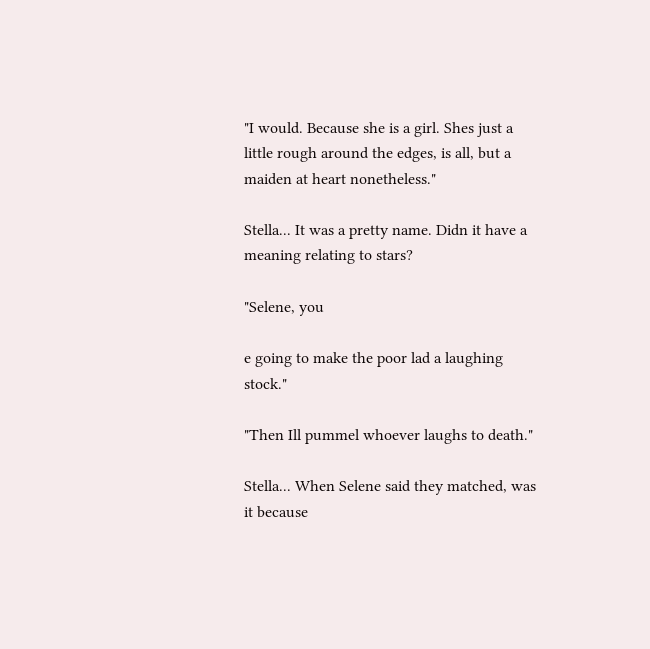"I would. Because she is a girl. Shes just a little rough around the edges, is all, but a maiden at heart nonetheless."

Stella... It was a pretty name. Didn it have a meaning relating to stars?

"Selene, you

e going to make the poor lad a laughing stock."

"Then Ill pummel whoever laughs to death."

Stella... When Selene said they matched, was it because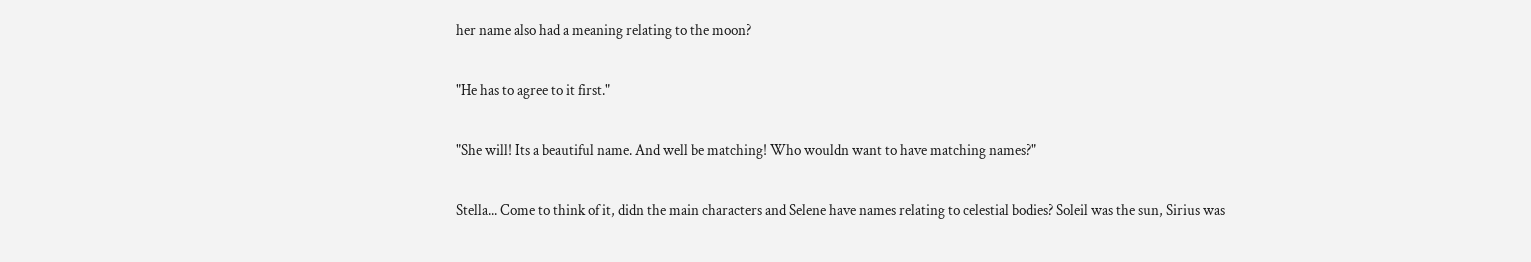her name also had a meaning relating to the moon?

"He has to agree to it first."

"She will! Its a beautiful name. And well be matching! Who wouldn want to have matching names?"

Stella... Come to think of it, didn the main characters and Selene have names relating to celestial bodies? Soleil was the sun, Sirius was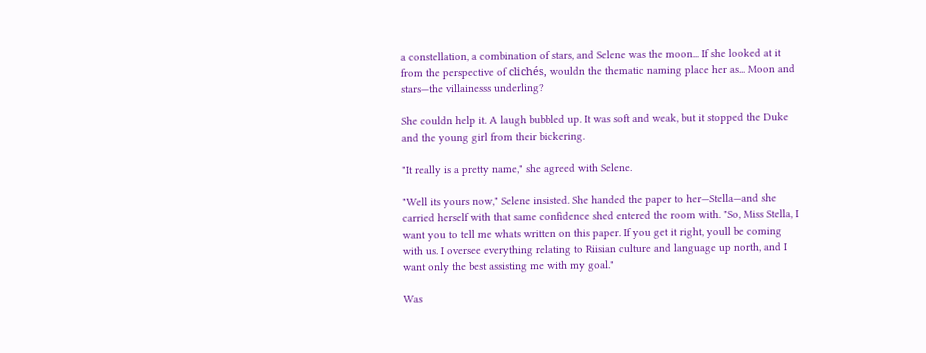a constellation, a combination of stars, and Selene was the moon... If she looked at it from the perspective of clichés, wouldn the thematic naming place her as... Moon and stars—the villainesss underling?

She couldn help it. A laugh bubbled up. It was soft and weak, but it stopped the Duke and the young girl from their bickering.

"It really is a pretty name," she agreed with Selene.

"Well its yours now," Selene insisted. She handed the paper to her—Stella—and she carried herself with that same confidence shed entered the room with. "So, Miss Stella, I want you to tell me whats written on this paper. If you get it right, youll be coming with us. I oversee everything relating to Riisian culture and language up north, and I want only the best assisting me with my goal."

Was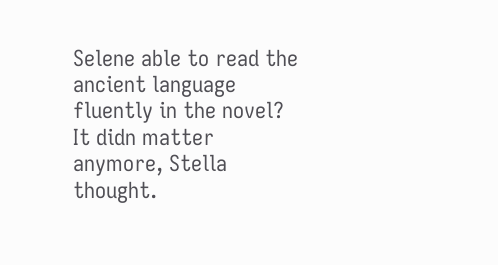Selene able to read the ancient language fluently in the novel? It didn matter anymore, Stella thought.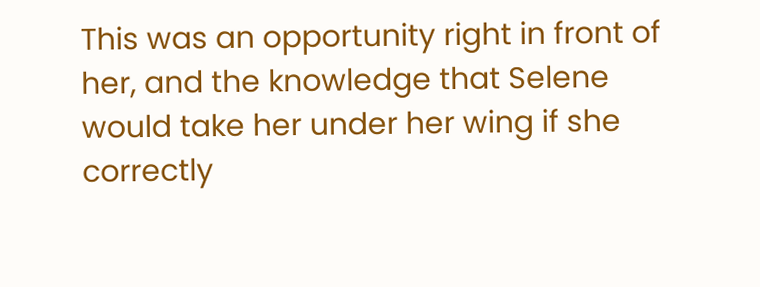This was an opportunity right in front of her, and the knowledge that Selene would take her under her wing if she correctly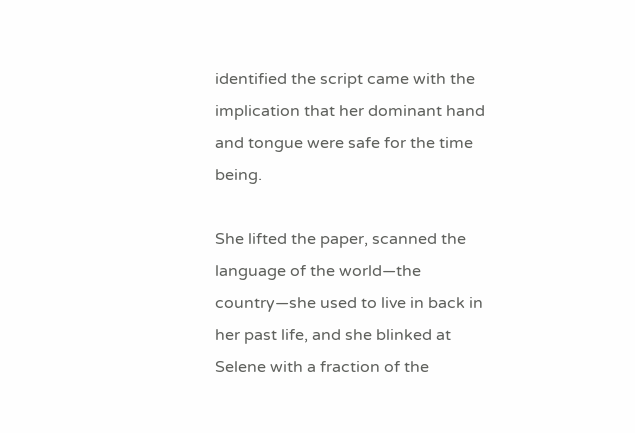identified the script came with the implication that her dominant hand and tongue were safe for the time being.

She lifted the paper, scanned the language of the world—the country—she used to live in back in her past life, and she blinked at Selene with a fraction of the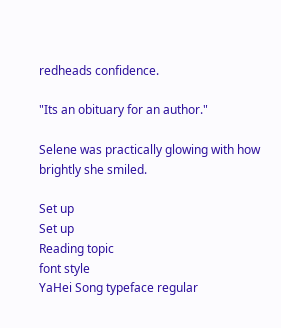redheads confidence.

"Its an obituary for an author."

Selene was practically glowing with how brightly she smiled.

Set up
Set up
Reading topic
font style
YaHei Song typeface regular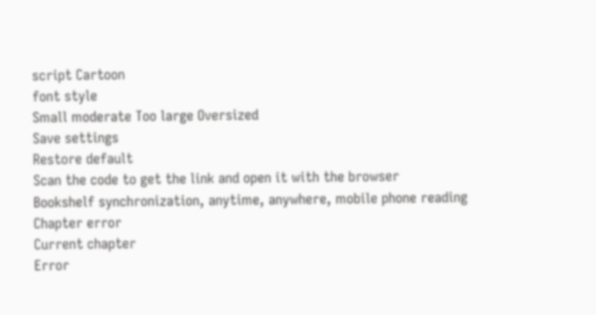script Cartoon
font style
Small moderate Too large Oversized
Save settings
Restore default
Scan the code to get the link and open it with the browser
Bookshelf synchronization, anytime, anywhere, mobile phone reading
Chapter error
Current chapter
Error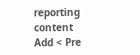reporting content
Add < Pre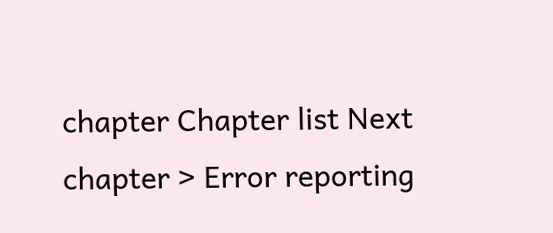chapter Chapter list Next chapter > Error reporting